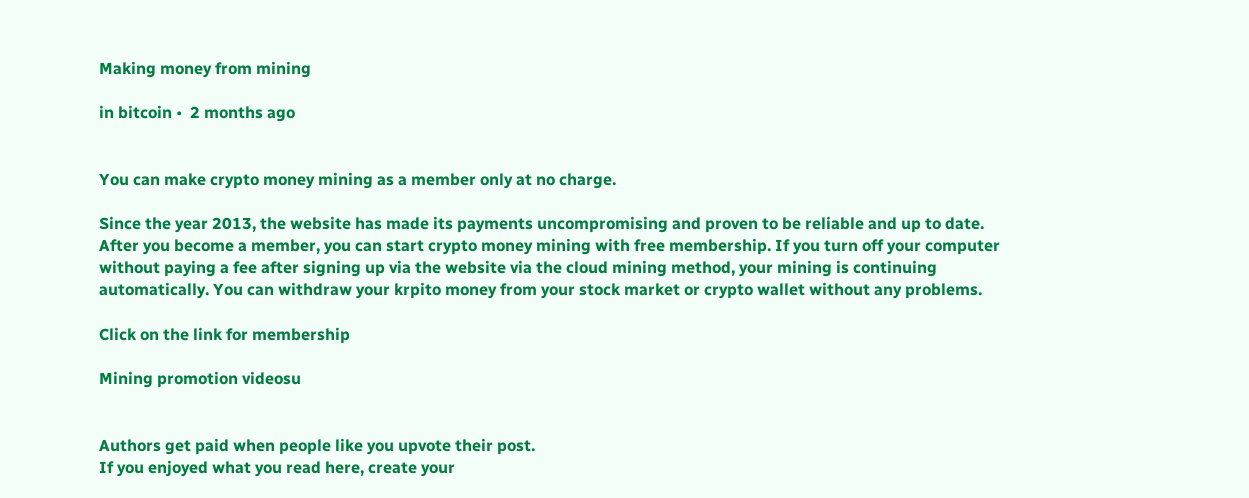Making money from mining

in bitcoin •  2 months ago


You can make crypto money mining as a member only at no charge.

Since the year 2013, the website has made its payments uncompromising and proven to be reliable and up to date. After you become a member, you can start crypto money mining with free membership. If you turn off your computer without paying a fee after signing up via the website via the cloud mining method, your mining is continuing automatically. You can withdraw your krpito money from your stock market or crypto wallet without any problems.

Click on the link for membership

Mining promotion videosu


Authors get paid when people like you upvote their post.
If you enjoyed what you read here, create your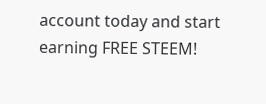account today and start earning FREE STEEM!